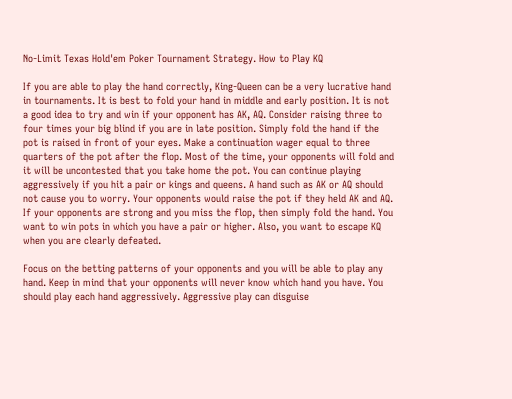No-Limit Texas Hold'em Poker Tournament Strategy. How to Play KQ

If you are able to play the hand correctly, King-Queen can be a very lucrative hand in tournaments. It is best to fold your hand in middle and early position. It is not a good idea to try and win if your opponent has AK, AQ. Consider raising three to four times your big blind if you are in late position. Simply fold the hand if the pot is raised in front of your eyes. Make a continuation wager equal to three quarters of the pot after the flop. Most of the time, your opponents will fold and it will be uncontested that you take home the pot. You can continue playing aggressively if you hit a pair or kings and queens. A hand such as AK or AQ should not cause you to worry. Your opponents would raise the pot if they held AK and AQ. If your opponents are strong and you miss the flop, then simply fold the hand. You want to win pots in which you have a pair or higher. Also, you want to escape KQ when you are clearly defeated.

Focus on the betting patterns of your opponents and you will be able to play any hand. Keep in mind that your opponents will never know which hand you have. You should play each hand aggressively. Aggressive play can disguise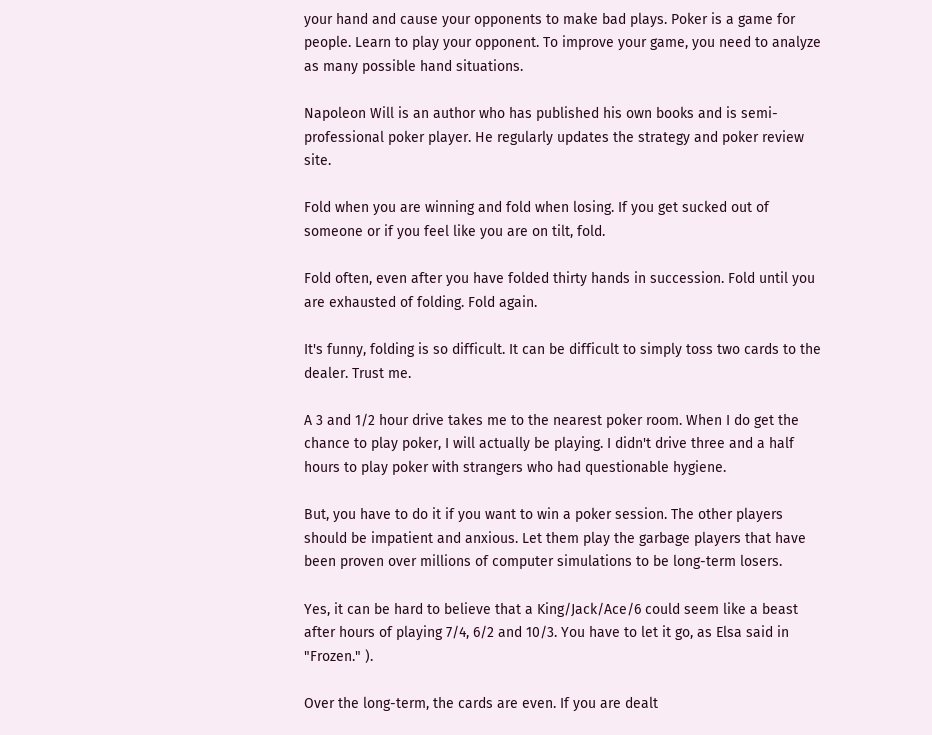your hand and cause your opponents to make bad plays. Poker is a game for people. Learn to play your opponent. To improve your game, you need to analyze as many possible hand situations.

Napoleon Will is an author who has published his own books and is semi-professional poker player. He regularly updates the strategy and poker review site.

Fold when you are winning and fold when losing. If you get sucked out of someone or if you feel like you are on tilt, fold.

Fold often, even after you have folded thirty hands in succession. Fold until you are exhausted of folding. Fold again.

It's funny, folding is so difficult. It can be difficult to simply toss two cards to the dealer. Trust me.

A 3 and 1/2 hour drive takes me to the nearest poker room. When I do get the chance to play poker, I will actually be playing. I didn't drive three and a half hours to play poker with strangers who had questionable hygiene.

But, you have to do it if you want to win a poker session. The other players should be impatient and anxious. Let them play the garbage players that have been proven over millions of computer simulations to be long-term losers.

Yes, it can be hard to believe that a King/Jack/Ace/6 could seem like a beast after hours of playing 7/4, 6/2 and 10/3. You have to let it go, as Elsa said in "Frozen." ).

Over the long-term, the cards are even. If you are dealt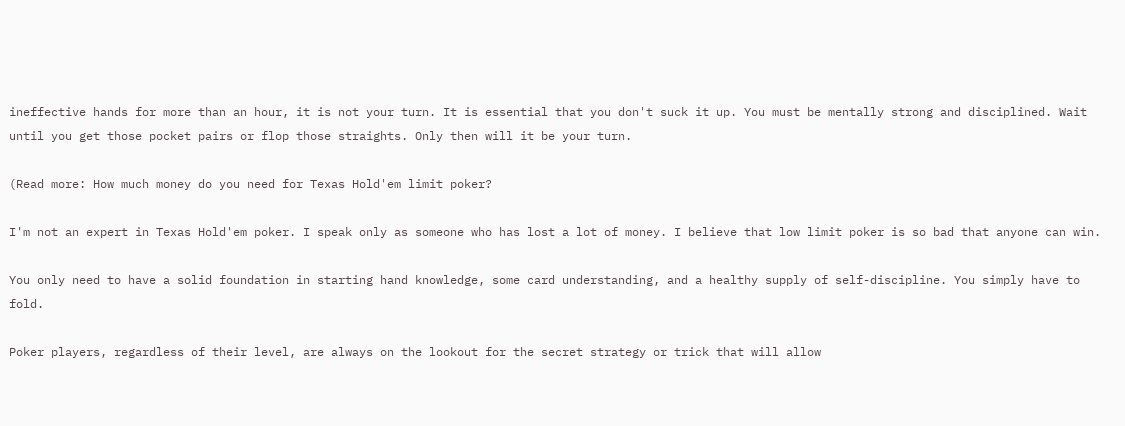ineffective hands for more than an hour, it is not your turn. It is essential that you don't suck it up. You must be mentally strong and disciplined. Wait until you get those pocket pairs or flop those straights. Only then will it be your turn.

(Read more: How much money do you need for Texas Hold'em limit poker?

I'm not an expert in Texas Hold'em poker. I speak only as someone who has lost a lot of money. I believe that low limit poker is so bad that anyone can win.

You only need to have a solid foundation in starting hand knowledge, some card understanding, and a healthy supply of self-discipline. You simply have to fold.

Poker players, regardless of their level, are always on the lookout for the secret strategy or trick that will allow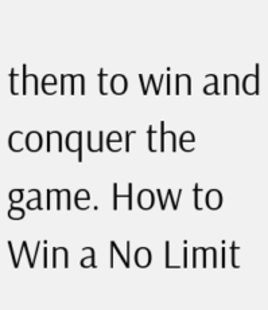them to win and conquer the game. How to Win a No Limit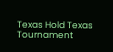Texas Hold Texas Tournament